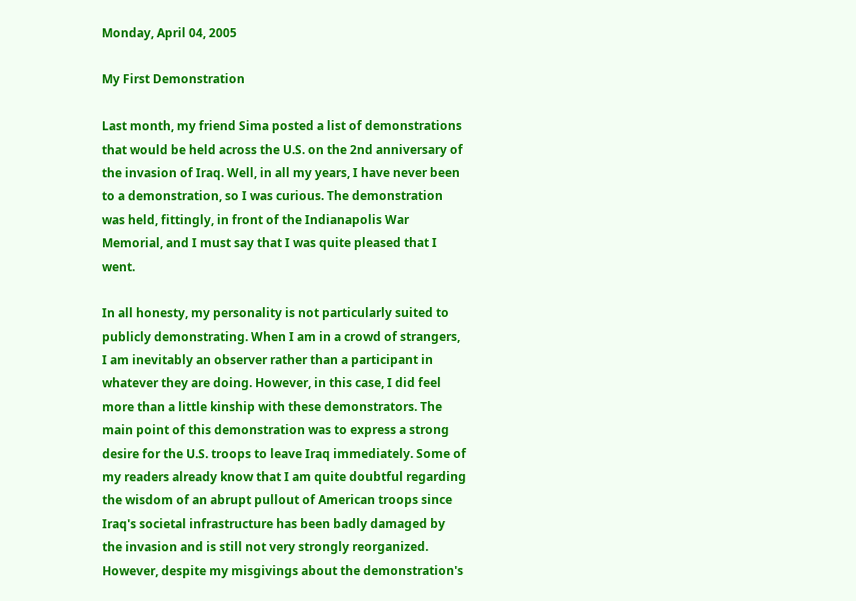Monday, April 04, 2005

My First Demonstration

Last month, my friend Sima posted a list of demonstrations that would be held across the U.S. on the 2nd anniversary of the invasion of Iraq. Well, in all my years, I have never been to a demonstration, so I was curious. The demonstration was held, fittingly, in front of the Indianapolis War Memorial, and I must say that I was quite pleased that I went.

In all honesty, my personality is not particularly suited to publicly demonstrating. When I am in a crowd of strangers, I am inevitably an observer rather than a participant in whatever they are doing. However, in this case, I did feel more than a little kinship with these demonstrators. The main point of this demonstration was to express a strong desire for the U.S. troops to leave Iraq immediately. Some of my readers already know that I am quite doubtful regarding the wisdom of an abrupt pullout of American troops since Iraq's societal infrastructure has been badly damaged by the invasion and is still not very strongly reorganized. However, despite my misgivings about the demonstration's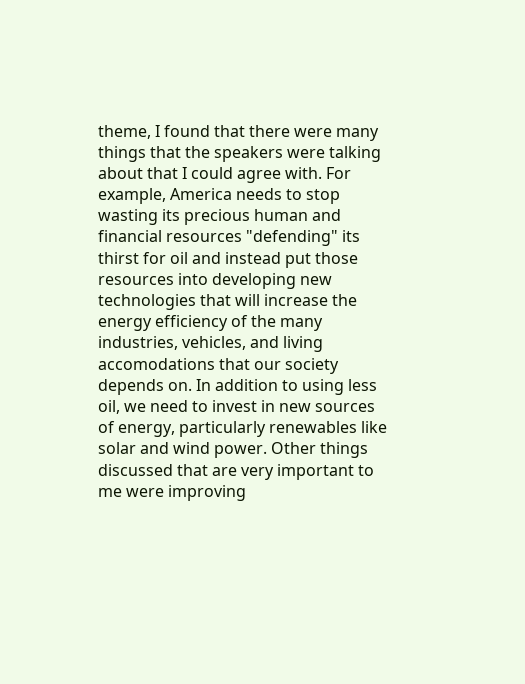theme, I found that there were many things that the speakers were talking about that I could agree with. For example, America needs to stop wasting its precious human and financial resources "defending" its thirst for oil and instead put those resources into developing new technologies that will increase the energy efficiency of the many industries, vehicles, and living accomodations that our society depends on. In addition to using less oil, we need to invest in new sources of energy, particularly renewables like solar and wind power. Other things discussed that are very important to me were improving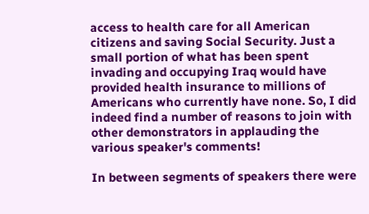access to health care for all American citizens and saving Social Security. Just a small portion of what has been spent invading and occupying Iraq would have provided health insurance to millions of Americans who currently have none. So, I did indeed find a number of reasons to join with other demonstrators in applauding the various speaker's comments!

In between segments of speakers there were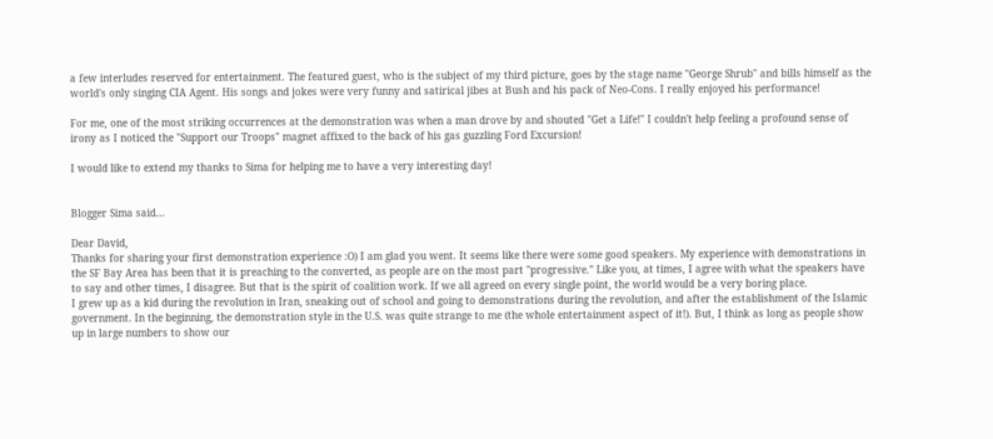a few interludes reserved for entertainment. The featured guest, who is the subject of my third picture, goes by the stage name "George Shrub" and bills himself as the world's only singing CIA Agent. His songs and jokes were very funny and satirical jibes at Bush and his pack of Neo-Cons. I really enjoyed his performance!

For me, one of the most striking occurrences at the demonstration was when a man drove by and shouted "Get a Life!" I couldn't help feeling a profound sense of irony as I noticed the "Support our Troops" magnet affixed to the back of his gas guzzling Ford Excursion!

I would like to extend my thanks to Sima for helping me to have a very interesting day!


Blogger Sima said...

Dear David,
Thanks for sharing your first demonstration experience :O) I am glad you went. It seems like there were some good speakers. My experience with demonstrations in the SF Bay Area has been that it is preaching to the converted, as people are on the most part "progressive." Like you, at times, I agree with what the speakers have to say and other times, I disagree. But that is the spirit of coalition work. If we all agreed on every single point, the world would be a very boring place.
I grew up as a kid during the revolution in Iran, sneaking out of school and going to demonstrations during the revolution, and after the establishment of the Islamic government. In the beginning, the demonstration style in the U.S. was quite strange to me (the whole entertainment aspect of it!). But, I think as long as people show up in large numbers to show our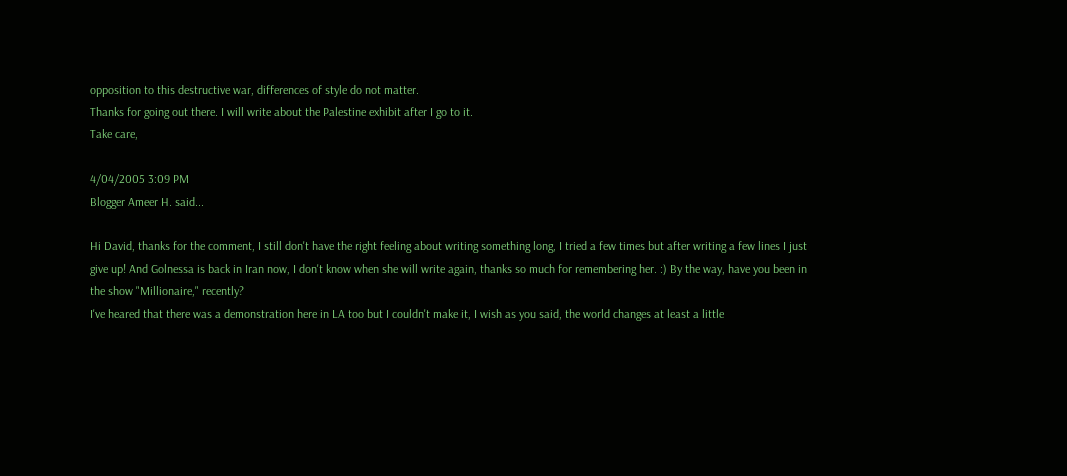opposition to this destructive war, differences of style do not matter.
Thanks for going out there. I will write about the Palestine exhibit after I go to it.
Take care,

4/04/2005 3:09 PM
Blogger Ameer H. said...

Hi David, thanks for the comment, I still don't have the right feeling about writing something long, I tried a few times but after writing a few lines I just give up! And Golnessa is back in Iran now, I don't know when she will write again, thanks so much for remembering her. :) By the way, have you been in the show "Millionaire," recently?
I've heared that there was a demonstration here in LA too but I couldn't make it, I wish as you said, the world changes at least a little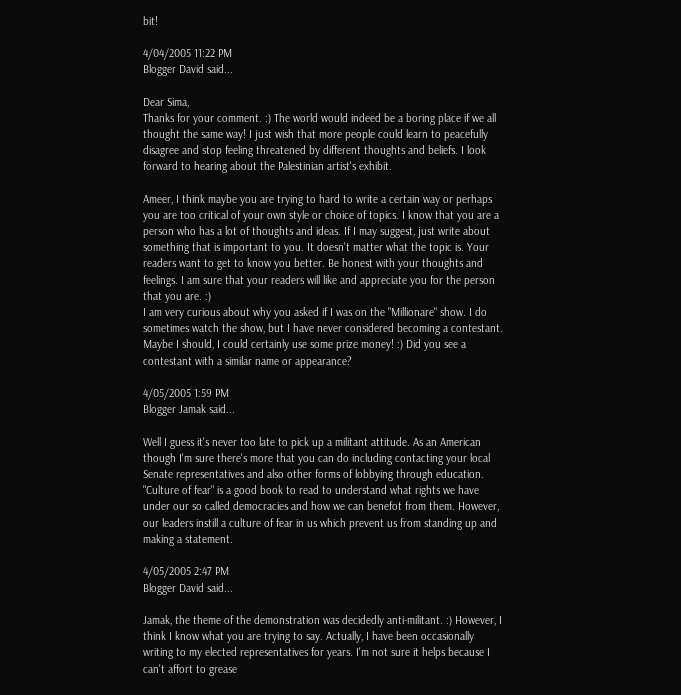bit!

4/04/2005 11:22 PM
Blogger David said...

Dear Sima,
Thanks for your comment. :) The world would indeed be a boring place if we all thought the same way! I just wish that more people could learn to peacefully disagree and stop feeling threatened by different thoughts and beliefs. I look forward to hearing about the Palestinian artist's exhibit.

Ameer, I think maybe you are trying to hard to write a certain way or perhaps you are too critical of your own style or choice of topics. I know that you are a person who has a lot of thoughts and ideas. If I may suggest, just write about something that is important to you. It doesn't matter what the topic is. Your readers want to get to know you better. Be honest with your thoughts and feelings. I am sure that your readers will like and appreciate you for the person that you are. :)
I am very curious about why you asked if I was on the "Millionare" show. I do sometimes watch the show, but I have never considered becoming a contestant. Maybe I should, I could certainly use some prize money! :) Did you see a contestant with a similar name or appearance?

4/05/2005 1:59 PM
Blogger Jamak said...

Well I guess it's never too late to pick up a militant attitude. As an American though I'm sure there's more that you can do including contacting your local Senate representatives and also other forms of lobbying through education.
"Culture of fear" is a good book to read to understand what rights we have under our so called democracies and how we can benefot from them. However, our leaders instill a culture of fear in us which prevent us from standing up and making a statement.

4/05/2005 2:47 PM
Blogger David said...

Jamak, the theme of the demonstration was decidedly anti-militant. :) However, I think I know what you are trying to say. Actually, I have been occasionally writing to my elected representatives for years. I'm not sure it helps because I can't affort to grease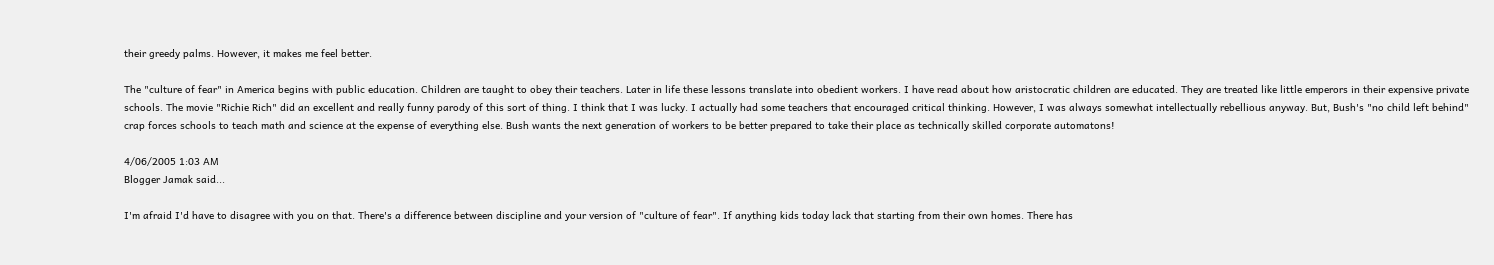their greedy palms. However, it makes me feel better.

The "culture of fear" in America begins with public education. Children are taught to obey their teachers. Later in life these lessons translate into obedient workers. I have read about how aristocratic children are educated. They are treated like little emperors in their expensive private schools. The movie "Richie Rich" did an excellent and really funny parody of this sort of thing. I think that I was lucky. I actually had some teachers that encouraged critical thinking. However, I was always somewhat intellectually rebellious anyway. But, Bush's "no child left behind" crap forces schools to teach math and science at the expense of everything else. Bush wants the next generation of workers to be better prepared to take their place as technically skilled corporate automatons!

4/06/2005 1:03 AM
Blogger Jamak said...

I'm afraid I'd have to disagree with you on that. There's a difference between discipline and your version of "culture of fear". If anything kids today lack that starting from their own homes. There has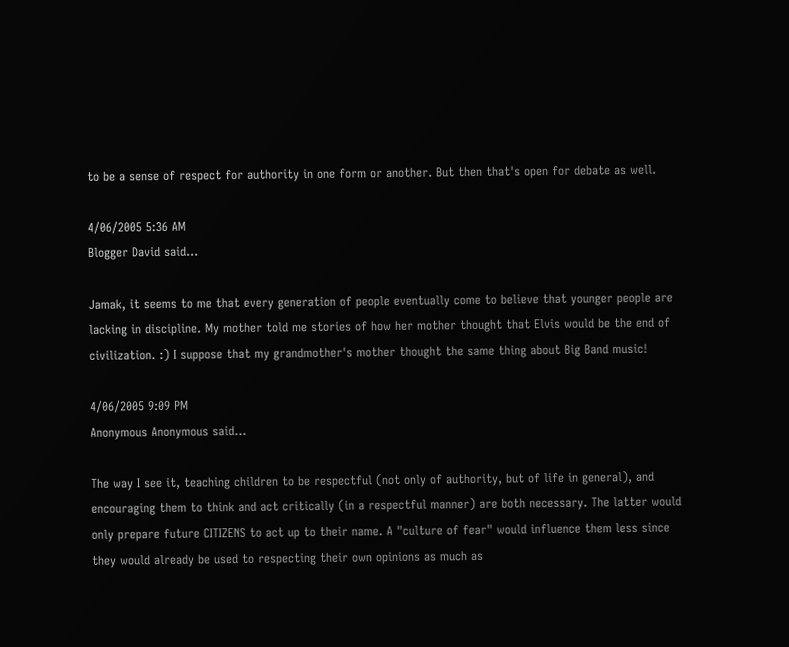to be a sense of respect for authority in one form or another. But then that's open for debate as well.

4/06/2005 5:36 AM
Blogger David said...

Jamak, it seems to me that every generation of people eventually come to believe that younger people are lacking in discipline. My mother told me stories of how her mother thought that Elvis would be the end of civilization. :) I suppose that my grandmother's mother thought the same thing about Big Band music!

4/06/2005 9:09 PM
Anonymous Anonymous said...

The way I see it, teaching children to be respectful (not only of authority, but of life in general), and encouraging them to think and act critically (in a respectful manner) are both necessary. The latter would only prepare future CITIZENS to act up to their name. A "culture of fear" would influence them less since they would already be used to respecting their own opinions as much as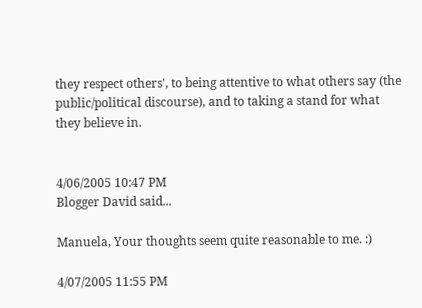they respect others', to being attentive to what others say (the public/political discourse), and to taking a stand for what they believe in.


4/06/2005 10:47 PM
Blogger David said...

Manuela, Your thoughts seem quite reasonable to me. :)

4/07/2005 11:55 PM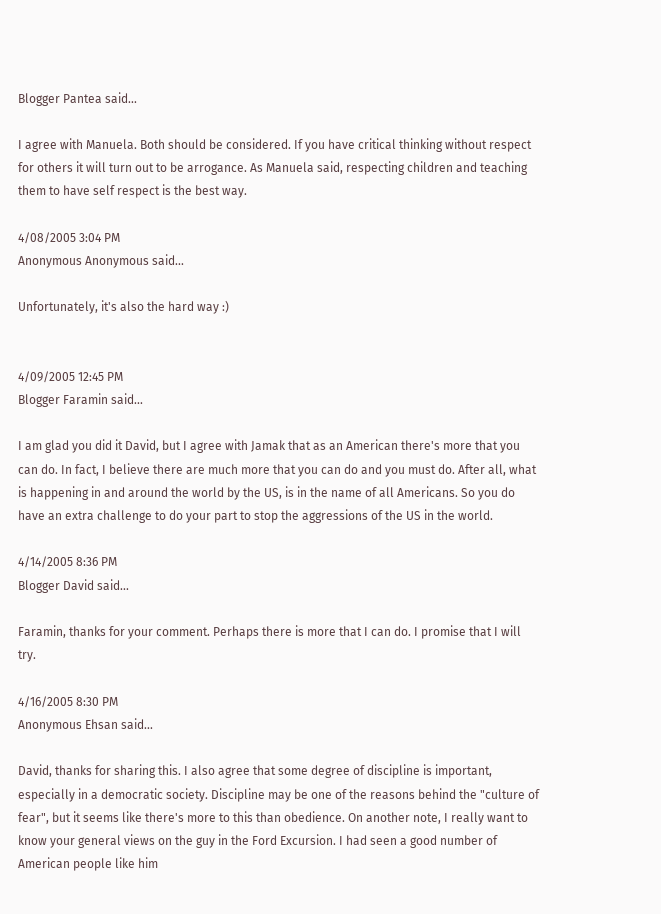Blogger Pantea said...

I agree with Manuela. Both should be considered. If you have critical thinking without respect for others it will turn out to be arrogance. As Manuela said, respecting children and teaching them to have self respect is the best way.

4/08/2005 3:04 PM
Anonymous Anonymous said...

Unfortunately, it's also the hard way :)


4/09/2005 12:45 PM
Blogger Faramin said...

I am glad you did it David, but I agree with Jamak that as an American there's more that you can do. In fact, I believe there are much more that you can do and you must do. After all, what is happening in and around the world by the US, is in the name of all Americans. So you do have an extra challenge to do your part to stop the aggressions of the US in the world.

4/14/2005 8:36 PM
Blogger David said...

Faramin, thanks for your comment. Perhaps there is more that I can do. I promise that I will try.

4/16/2005 8:30 PM
Anonymous Ehsan said...

David, thanks for sharing this. I also agree that some degree of discipline is important, especially in a democratic society. Discipline may be one of the reasons behind the "culture of fear", but it seems like there's more to this than obedience. On another note, I really want to know your general views on the guy in the Ford Excursion. I had seen a good number of American people like him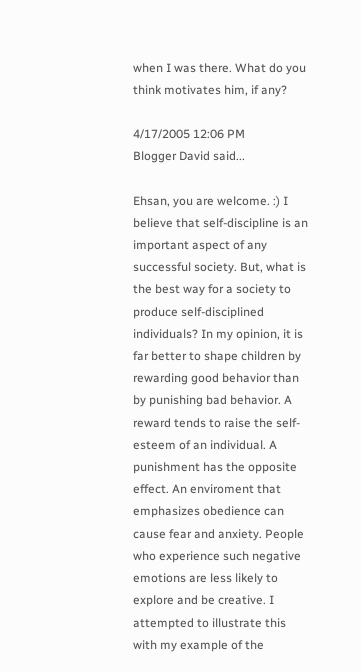when I was there. What do you think motivates him, if any?

4/17/2005 12:06 PM
Blogger David said...

Ehsan, you are welcome. :) I believe that self-discipline is an important aspect of any successful society. But, what is the best way for a society to produce self-disciplined individuals? In my opinion, it is far better to shape children by rewarding good behavior than by punishing bad behavior. A reward tends to raise the self-esteem of an individual. A punishment has the opposite effect. An enviroment that emphasizes obedience can cause fear and anxiety. People who experience such negative emotions are less likely to explore and be creative. I attempted to illustrate this with my example of the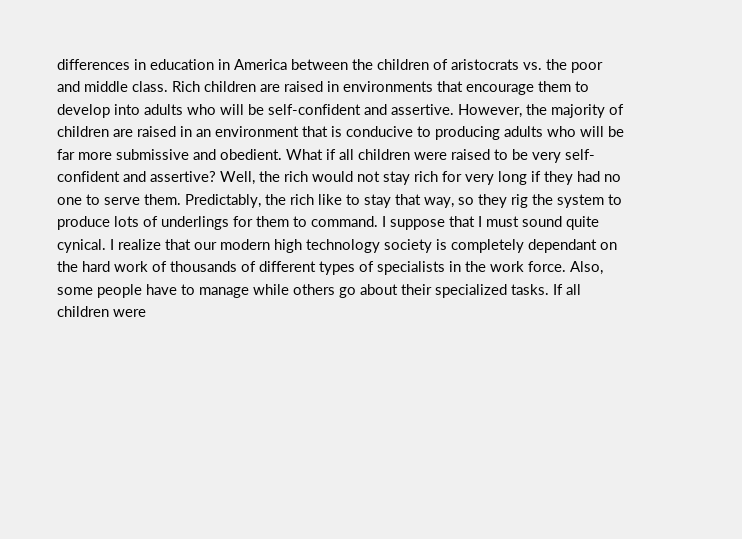differences in education in America between the children of aristocrats vs. the poor and middle class. Rich children are raised in environments that encourage them to develop into adults who will be self-confident and assertive. However, the majority of children are raised in an environment that is conducive to producing adults who will be far more submissive and obedient. What if all children were raised to be very self-confident and assertive? Well, the rich would not stay rich for very long if they had no one to serve them. Predictably, the rich like to stay that way, so they rig the system to produce lots of underlings for them to command. I suppose that I must sound quite cynical. I realize that our modern high technology society is completely dependant on the hard work of thousands of different types of specialists in the work force. Also, some people have to manage while others go about their specialized tasks. If all children were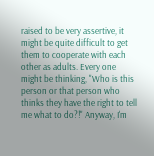raised to be very assertive, it might be quite difficult to get them to cooperate with each other as adults. Every one might be thinking, "Who is this person or that person who thinks they have the right to tell me what to do?!" Anyway, I'm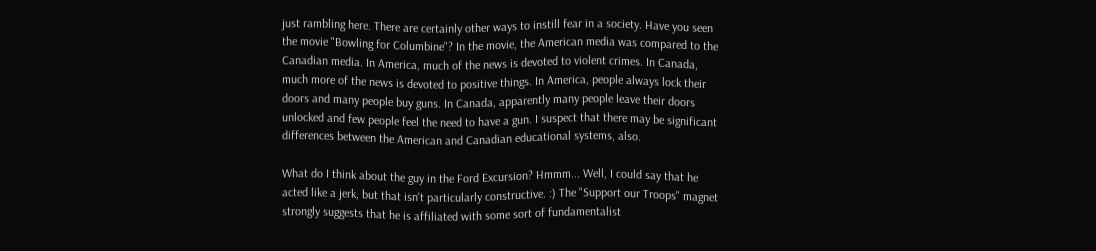just rambling here. There are certainly other ways to instill fear in a society. Have you seen the movie "Bowling for Columbine"? In the movie, the American media was compared to the Canadian media. In America, much of the news is devoted to violent crimes. In Canada, much more of the news is devoted to positive things. In America, people always lock their doors and many people buy guns. In Canada, apparently many people leave their doors unlocked and few people feel the need to have a gun. I suspect that there may be significant differences between the American and Canadian educational systems, also.

What do I think about the guy in the Ford Excursion? Hmmm... Well, I could say that he acted like a jerk, but that isn't particularly constructive. :) The "Support our Troops" magnet strongly suggests that he is affiliated with some sort of fundamentalist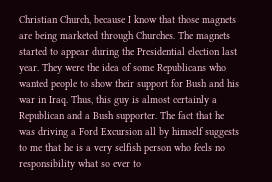Christian Church, because I know that those magnets are being marketed through Churches. The magnets started to appear during the Presidential election last year. They were the idea of some Republicans who wanted people to show their support for Bush and his war in Iraq. Thus, this guy is almost certainly a Republican and a Bush supporter. The fact that he was driving a Ford Excursion all by himself suggests to me that he is a very selfish person who feels no responsibility what so ever to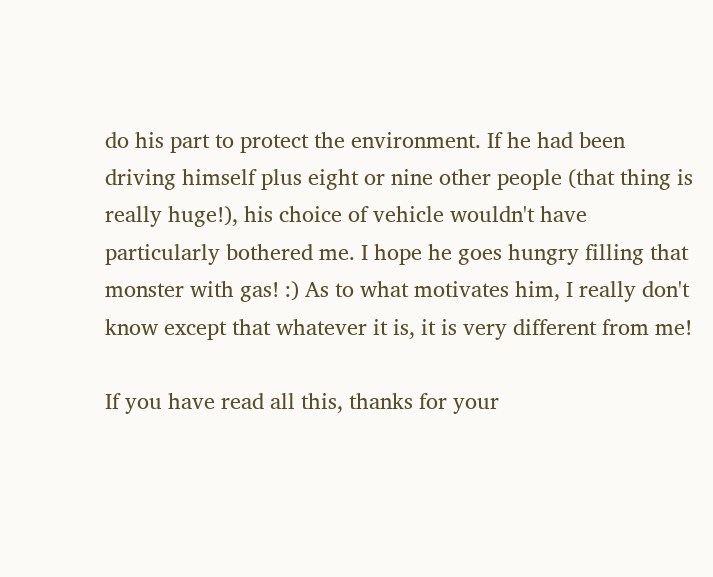do his part to protect the environment. If he had been driving himself plus eight or nine other people (that thing is really huge!), his choice of vehicle wouldn't have particularly bothered me. I hope he goes hungry filling that monster with gas! :) As to what motivates him, I really don't know except that whatever it is, it is very different from me!

If you have read all this, thanks for your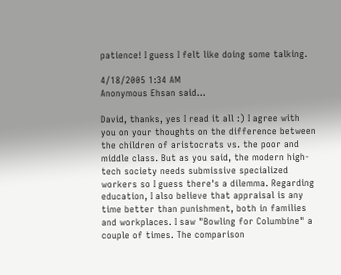patience! I guess I felt like doing some talking.

4/18/2005 1:34 AM
Anonymous Ehsan said...

David, thanks, yes I read it all :) I agree with you on your thoughts on the difference between the children of aristocrats vs. the poor and middle class. But as you said, the modern high-tech society needs submissive specialized workers so I guess there's a dilemma. Regarding education, I also believe that appraisal is any time better than punishment, both in families and workplaces. I saw "Bowling for Columbine" a couple of times. The comparison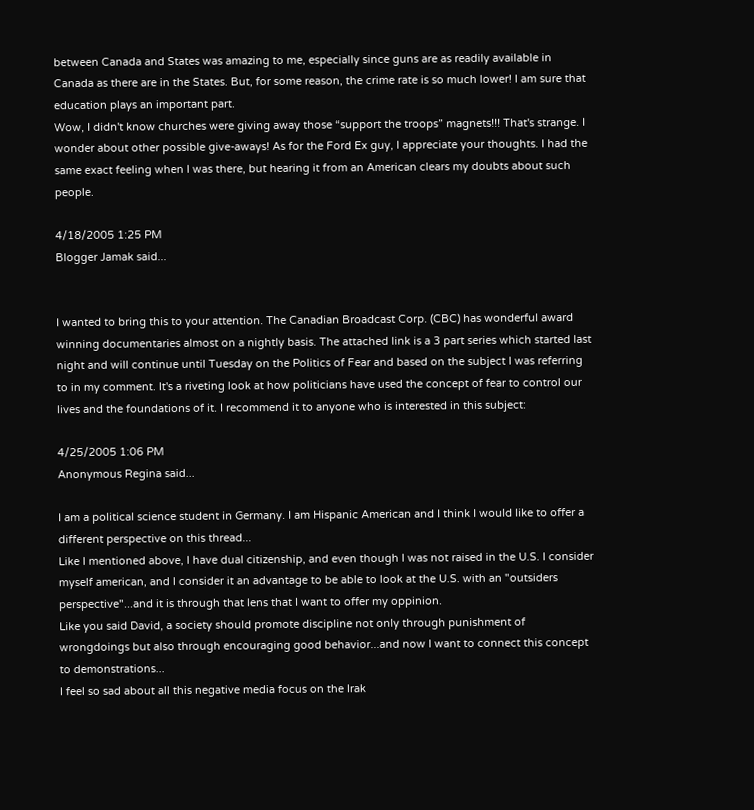between Canada and States was amazing to me, especially since guns are as readily available in Canada as there are in the States. But, for some reason, the crime rate is so much lower! I am sure that education plays an important part.
Wow, I didn't know churches were giving away those “support the troops” magnets!!! That's strange. I wonder about other possible give-aways! As for the Ford Ex guy, I appreciate your thoughts. I had the same exact feeling when I was there, but hearing it from an American clears my doubts about such people.

4/18/2005 1:25 PM
Blogger Jamak said...


I wanted to bring this to your attention. The Canadian Broadcast Corp. (CBC) has wonderful award winning documentaries almost on a nightly basis. The attached link is a 3 part series which started last night and will continue until Tuesday on the Politics of Fear and based on the subject I was referring to in my comment. It's a riveting look at how politicians have used the concept of fear to control our lives and the foundations of it. I recommend it to anyone who is interested in this subject:

4/25/2005 1:06 PM
Anonymous Regina said...

I am a political science student in Germany. I am Hispanic American and I think I would like to offer a different perspective on this thread...
Like I mentioned above, I have dual citizenship, and even though I was not raised in the U.S. I consider myself american, and I consider it an advantage to be able to look at the U.S. with an "outsiders perspective"...and it is through that lens that I want to offer my oppinion.
Like you said David, a society should promote discipline not only through punishment of wrongdoings but also through encouraging good behavior...and now I want to connect this concept to demonstrations...
I feel so sad about all this negative media focus on the Irak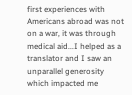first experiences with Americans abroad was not on a war, it was through medical aid...I helped as a translator and I saw an unparallel generosity which impacted me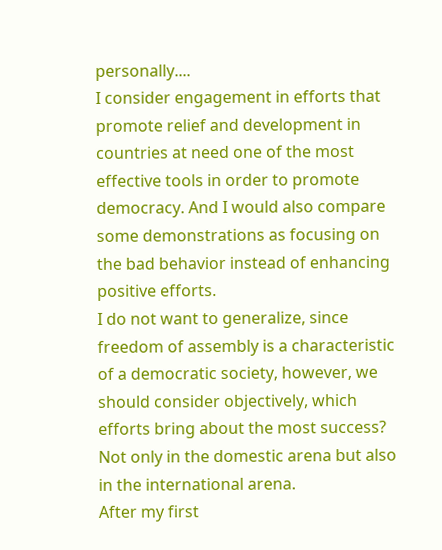personally....
I consider engagement in efforts that promote relief and development in countries at need one of the most effective tools in order to promote democracy. And I would also compare some demonstrations as focusing on the bad behavior instead of enhancing positive efforts.
I do not want to generalize, since freedom of assembly is a characteristic of a democratic society, however, we should consider objectively, which efforts bring about the most success? Not only in the domestic arena but also in the international arena.
After my first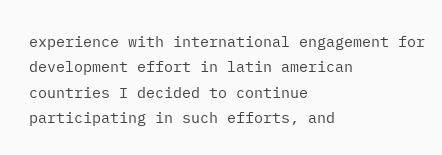experience with international engagement for development effort in latin american countries I decided to continue participating in such efforts, and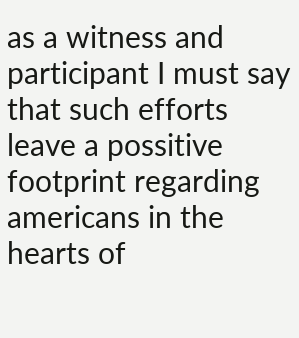as a witness and participant I must say that such efforts leave a possitive footprint regarding americans in the hearts of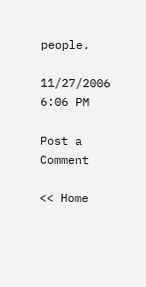people.

11/27/2006 6:06 PM

Post a Comment

<< Home